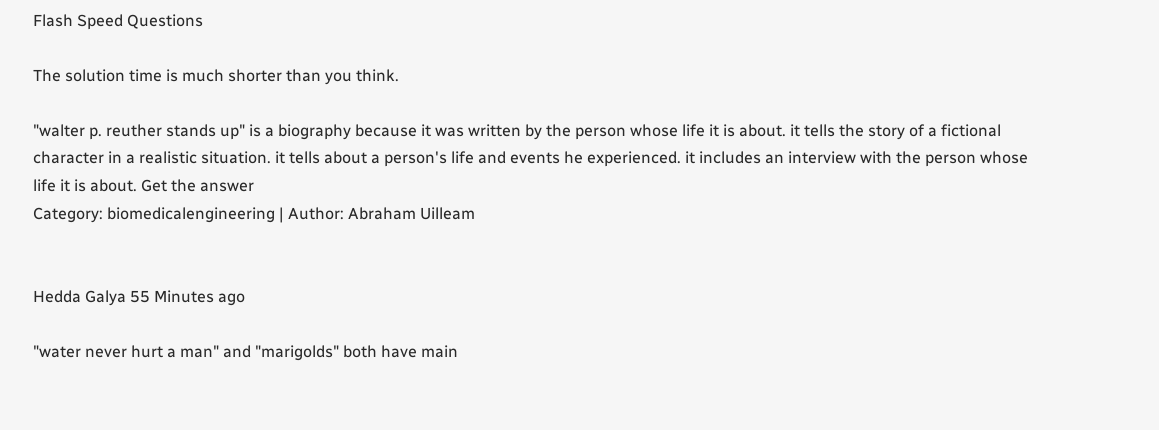Flash Speed Questions

The solution time is much shorter than you think.

"walter p. reuther stands up" is a biography because it was written by the person whose life it is about. it tells the story of a fictional character in a realistic situation. it tells about a person's life and events he experienced. it includes an interview with the person whose life it is about. Get the answer
Category: biomedicalengineering | Author: Abraham Uilleam


Hedda Galya 55 Minutes ago

"water never hurt a man" and "marigolds" both have main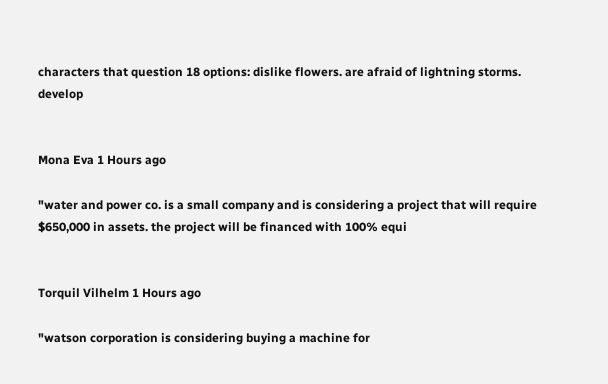characters that question 18 options: dislike flowers. are afraid of lightning storms. develop


Mona Eva 1 Hours ago

"water and power co. is a small company and is considering a project that will require $650,000 in assets. the project will be financed with 100% equi


Torquil Vilhelm 1 Hours ago

"watson corporation is considering buying a machine for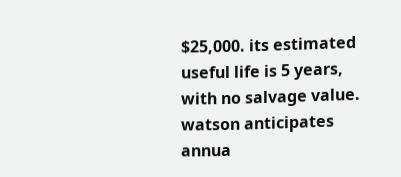$25,000. its estimated useful life is 5 years, with no salvage value. watson anticipates annua